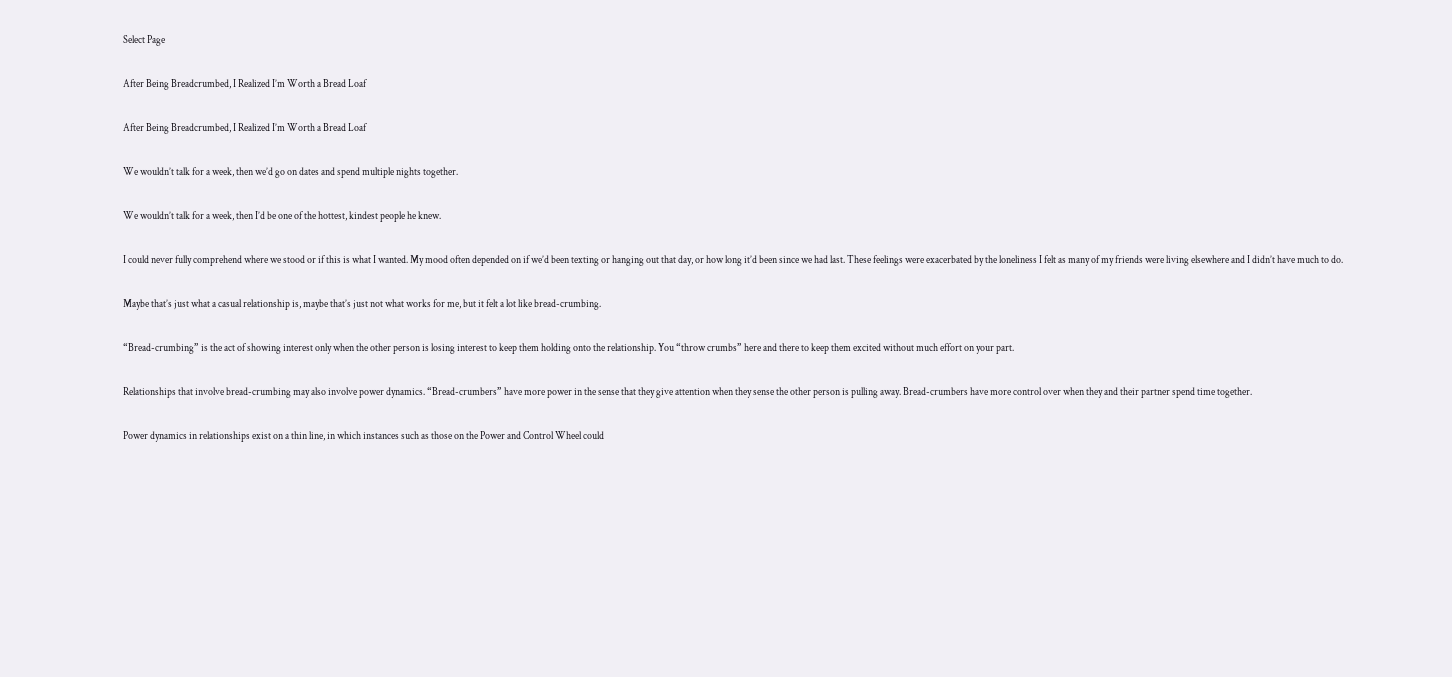Select Page

After Being Breadcrumbed, I Realized I’m Worth a Bread Loaf

After Being Breadcrumbed, I Realized I’m Worth a Bread Loaf

We wouldn’t talk for a week, then we’d go on dates and spend multiple nights together.

We wouldn’t talk for a week, then I’d be one of the hottest, kindest people he knew.

I could never fully comprehend where we stood or if this is what I wanted. My mood often depended on if we’d been texting or hanging out that day, or how long it’d been since we had last. These feelings were exacerbated by the loneliness I felt as many of my friends were living elsewhere and I didn’t have much to do.

Maybe that’s just what a casual relationship is, maybe that’s just not what works for me, but it felt a lot like bread-crumbing.

“Bread-crumbing” is the act of showing interest only when the other person is losing interest to keep them holding onto the relationship. You “throw crumbs” here and there to keep them excited without much effort on your part.

Relationships that involve bread-crumbing may also involve power dynamics. “Bread-crumbers” have more power in the sense that they give attention when they sense the other person is pulling away. Bread-crumbers have more control over when they and their partner spend time together.

Power dynamics in relationships exist on a thin line, in which instances such as those on the Power and Control Wheel could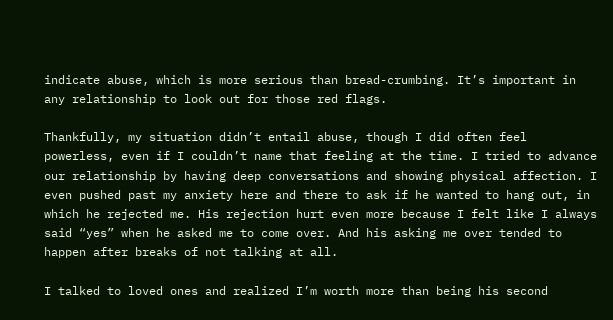indicate abuse, which is more serious than bread-crumbing. It’s important in any relationship to look out for those red flags.

Thankfully, my situation didn’t entail abuse, though I did often feel powerless, even if I couldn’t name that feeling at the time. I tried to advance our relationship by having deep conversations and showing physical affection. I even pushed past my anxiety here and there to ask if he wanted to hang out, in which he rejected me. His rejection hurt even more because I felt like I always said “yes” when he asked me to come over. And his asking me over tended to happen after breaks of not talking at all.

I talked to loved ones and realized I’m worth more than being his second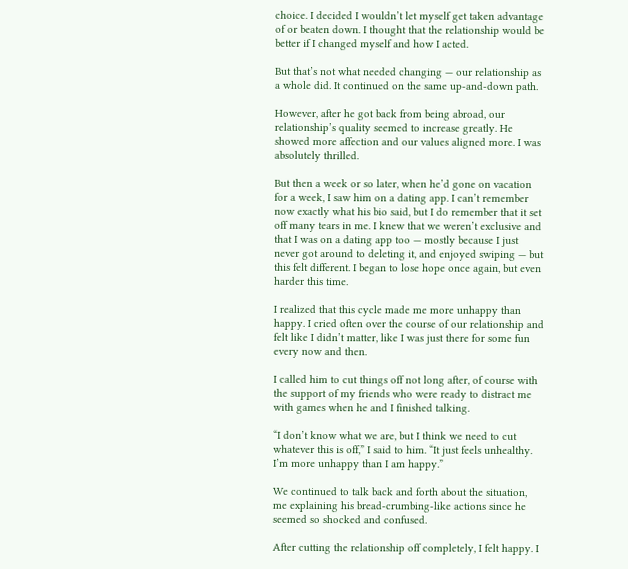choice. I decided I wouldn’t let myself get taken advantage of or beaten down. I thought that the relationship would be better if I changed myself and how I acted.

But that’s not what needed changing — our relationship as a whole did. It continued on the same up-and-down path.

However, after he got back from being abroad, our relationship’s quality seemed to increase greatly. He showed more affection and our values aligned more. I was absolutely thrilled.

But then a week or so later, when he’d gone on vacation for a week, I saw him on a dating app. I can’t remember now exactly what his bio said, but I do remember that it set off many tears in me. I knew that we weren’t exclusive and that I was on a dating app too — mostly because I just never got around to deleting it, and enjoyed swiping — but this felt different. I began to lose hope once again, but even harder this time.

I realized that this cycle made me more unhappy than happy. I cried often over the course of our relationship and felt like I didn’t matter, like I was just there for some fun every now and then.

I called him to cut things off not long after, of course with the support of my friends who were ready to distract me with games when he and I finished talking.

“I don’t know what we are, but I think we need to cut whatever this is off,” I said to him. “It just feels unhealthy. I’m more unhappy than I am happy.”

We continued to talk back and forth about the situation, me explaining his bread-crumbing-like actions since he seemed so shocked and confused.

After cutting the relationship off completely, I felt happy. I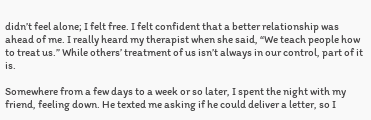didn’t feel alone; I felt free. I felt confident that a better relationship was ahead of me. I really heard my therapist when she said, “We teach people how to treat us.” While others’ treatment of us isn’t always in our control, part of it is.

Somewhere from a few days to a week or so later, I spent the night with my friend, feeling down. He texted me asking if he could deliver a letter, so I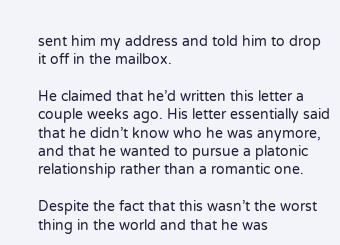sent him my address and told him to drop it off in the mailbox.

He claimed that he’d written this letter a couple weeks ago. His letter essentially said that he didn’t know who he was anymore, and that he wanted to pursue a platonic relationship rather than a romantic one.

Despite the fact that this wasn’t the worst thing in the world and that he was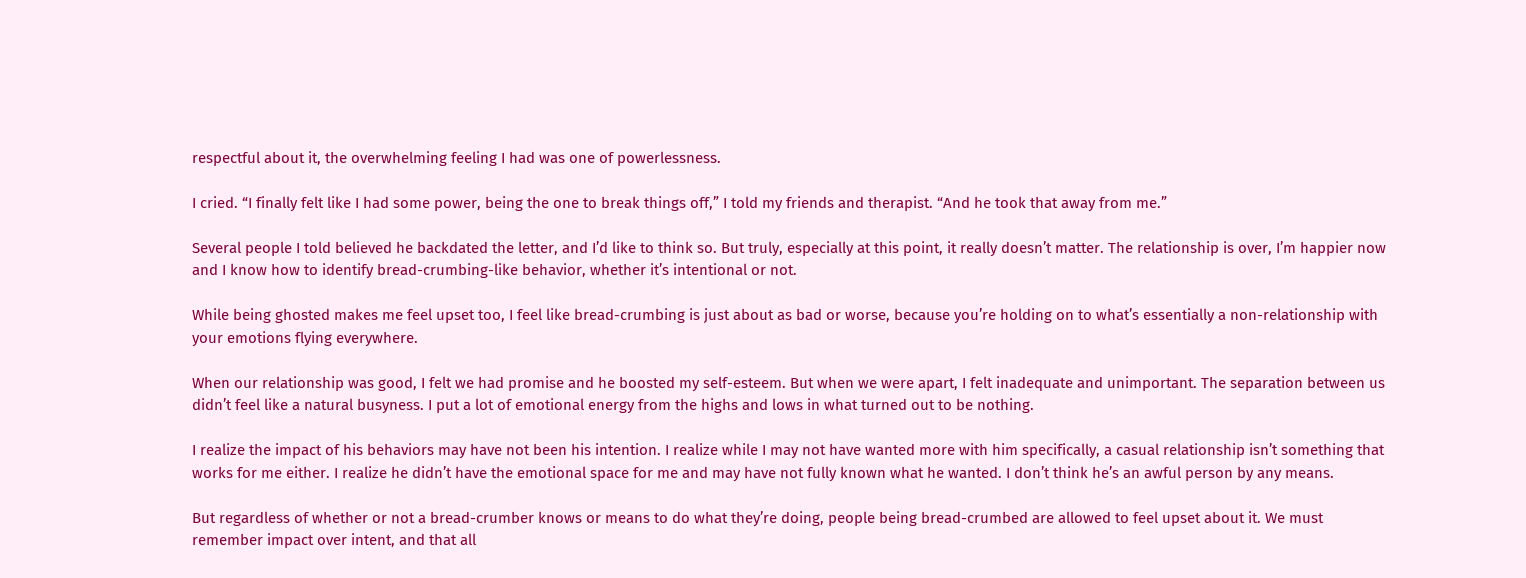respectful about it, the overwhelming feeling I had was one of powerlessness.

I cried. “I finally felt like I had some power, being the one to break things off,” I told my friends and therapist. “And he took that away from me.”

Several people I told believed he backdated the letter, and I’d like to think so. But truly, especially at this point, it really doesn’t matter. The relationship is over, I’m happier now and I know how to identify bread-crumbing-like behavior, whether it’s intentional or not.

While being ghosted makes me feel upset too, I feel like bread-crumbing is just about as bad or worse, because you’re holding on to what’s essentially a non-relationship with your emotions flying everywhere.

When our relationship was good, I felt we had promise and he boosted my self-esteem. But when we were apart, I felt inadequate and unimportant. The separation between us didn’t feel like a natural busyness. I put a lot of emotional energy from the highs and lows in what turned out to be nothing.

I realize the impact of his behaviors may have not been his intention. I realize while I may not have wanted more with him specifically, a casual relationship isn’t something that works for me either. I realize he didn’t have the emotional space for me and may have not fully known what he wanted. I don’t think he’s an awful person by any means.

But regardless of whether or not a bread-crumber knows or means to do what they’re doing, people being bread-crumbed are allowed to feel upset about it. We must remember impact over intent, and that all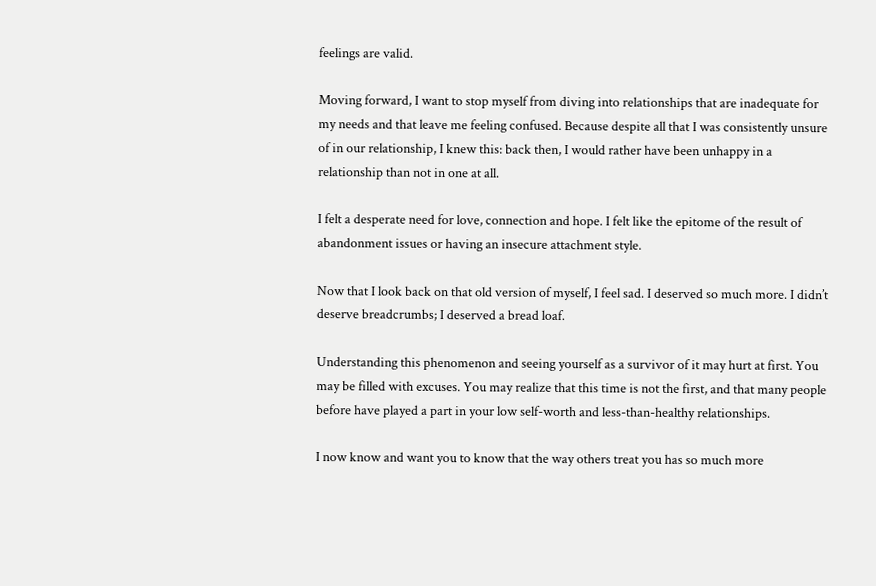feelings are valid.

Moving forward, I want to stop myself from diving into relationships that are inadequate for my needs and that leave me feeling confused. Because despite all that I was consistently unsure of in our relationship, I knew this: back then, I would rather have been unhappy in a relationship than not in one at all.

I felt a desperate need for love, connection and hope. I felt like the epitome of the result of abandonment issues or having an insecure attachment style.

Now that I look back on that old version of myself, I feel sad. I deserved so much more. I didn’t deserve breadcrumbs; I deserved a bread loaf.

Understanding this phenomenon and seeing yourself as a survivor of it may hurt at first. You may be filled with excuses. You may realize that this time is not the first, and that many people before have played a part in your low self-worth and less-than-healthy relationships.

I now know and want you to know that the way others treat you has so much more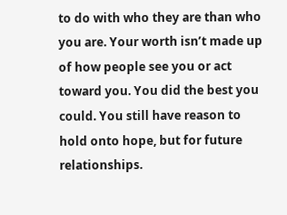to do with who they are than who you are. Your worth isn’t made up of how people see you or act toward you. You did the best you could. You still have reason to hold onto hope, but for future relationships.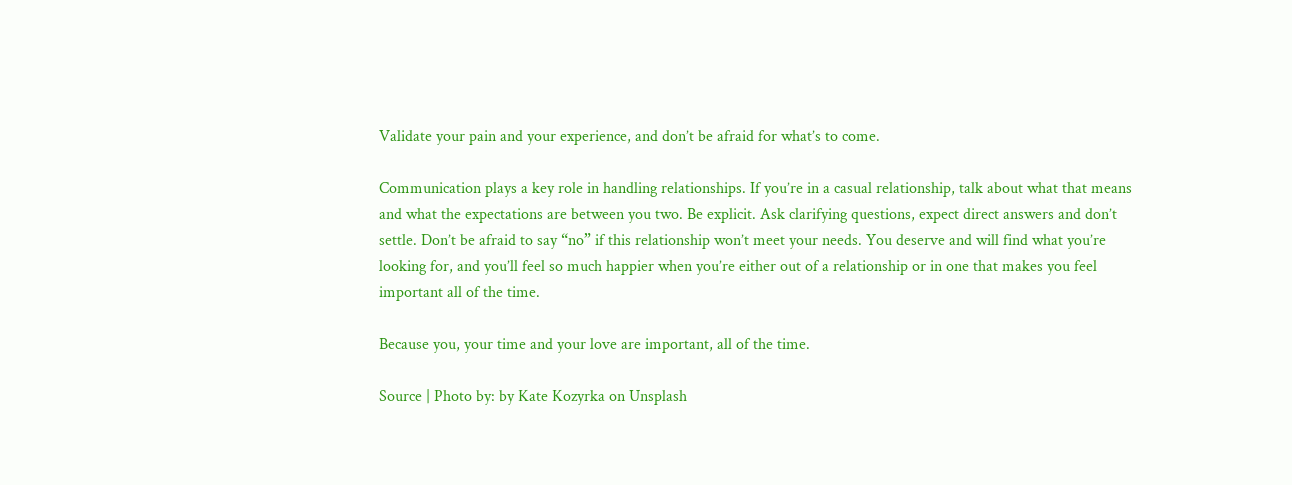Validate your pain and your experience, and don’t be afraid for what’s to come.

Communication plays a key role in handling relationships. If you’re in a casual relationship, talk about what that means and what the expectations are between you two. Be explicit. Ask clarifying questions, expect direct answers and don’t settle. Don’t be afraid to say “no” if this relationship won’t meet your needs. You deserve and will find what you’re looking for, and you’ll feel so much happier when you’re either out of a relationship or in one that makes you feel important all of the time.

Because you, your time and your love are important, all of the time.

Source | Photo by: by Kate Kozyrka on Unsplash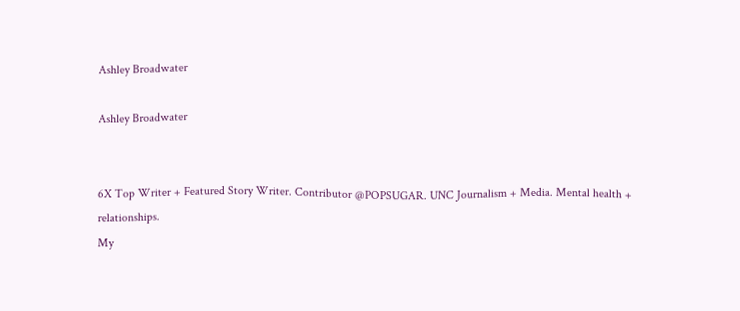Ashley Broadwater

Ashley Broadwater


6X Top Writer + Featured Story Writer. Contributor @POPSUGAR. UNC Journalism + Media. Mental health + relationships.
My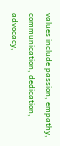values include passion, empathy, communication, dedication, advocacy,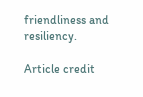friendliness and resiliency.

Article credit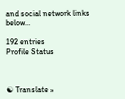and social network links below…

192 entries
Profile Status



☯ Translate »